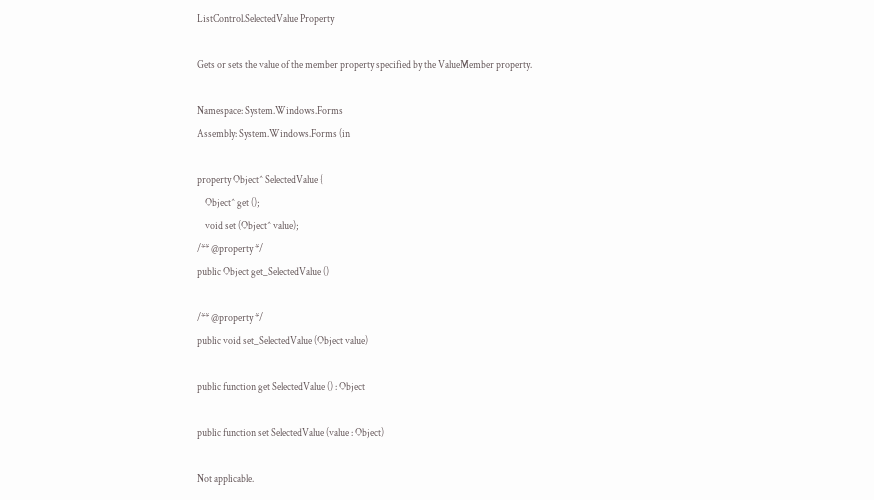ListControl.SelectedValue Property

Gets or sets the value of the member property specified by the ValueMember property.

Namespace: System.Windows.Forms
Assembly: System.Windows.Forms (in

property Object^ SelectedValue {
    Object^ get ();
    void set (Object^ value);
/** @property */
public Object get_SelectedValue ()

/** @property */
public void set_SelectedValue (Object value)

public function get SelectedValue () : Object

public function set SelectedValue (value : Object)

Not applicable.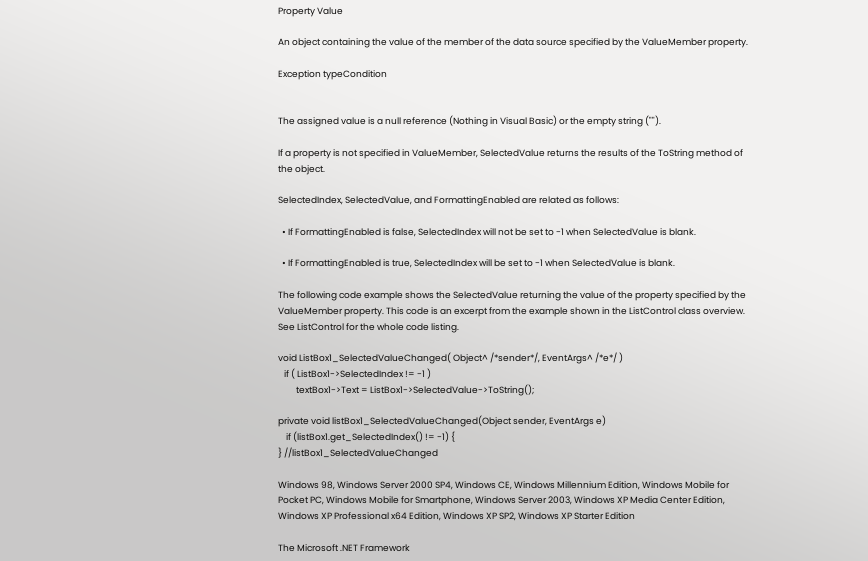Property Value

An object containing the value of the member of the data source specified by the ValueMember property.

Exception typeCondition


The assigned value is a null reference (Nothing in Visual Basic) or the empty string ("").

If a property is not specified in ValueMember, SelectedValue returns the results of the ToString method of the object.

SelectedIndex, SelectedValue, and FormattingEnabled are related as follows:

  • If FormattingEnabled is false, SelectedIndex will not be set to -1 when SelectedValue is blank.

  • If FormattingEnabled is true, SelectedIndex will be set to -1 when SelectedValue is blank.

The following code example shows the SelectedValue returning the value of the property specified by the ValueMember property. This code is an excerpt from the example shown in the ListControl class overview. See ListControl for the whole code listing.

void ListBox1_SelectedValueChanged( Object^ /*sender*/, EventArgs^ /*e*/ )
   if ( ListBox1->SelectedIndex != -1 )
         textBox1->Text = ListBox1->SelectedValue->ToString();

private void listBox1_SelectedValueChanged(Object sender, EventArgs e)
    if (listBox1.get_SelectedIndex() != -1) {
} //listBox1_SelectedValueChanged

Windows 98, Windows Server 2000 SP4, Windows CE, Windows Millennium Edition, Windows Mobile for Pocket PC, Windows Mobile for Smartphone, Windows Server 2003, Windows XP Media Center Edition, Windows XP Professional x64 Edition, Windows XP SP2, Windows XP Starter Edition

The Microsoft .NET Framework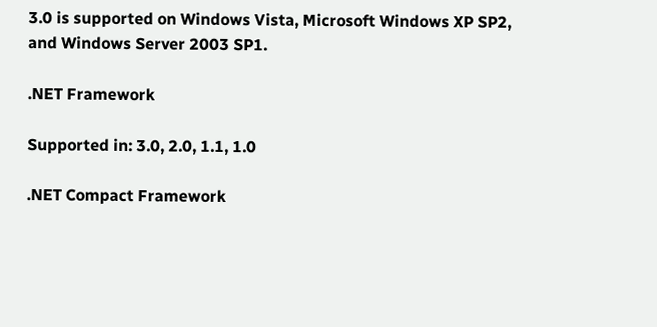3.0 is supported on Windows Vista, Microsoft Windows XP SP2, and Windows Server 2003 SP1.

.NET Framework

Supported in: 3.0, 2.0, 1.1, 1.0

.NET Compact Framework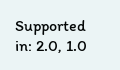Supported in: 2.0, 1.0